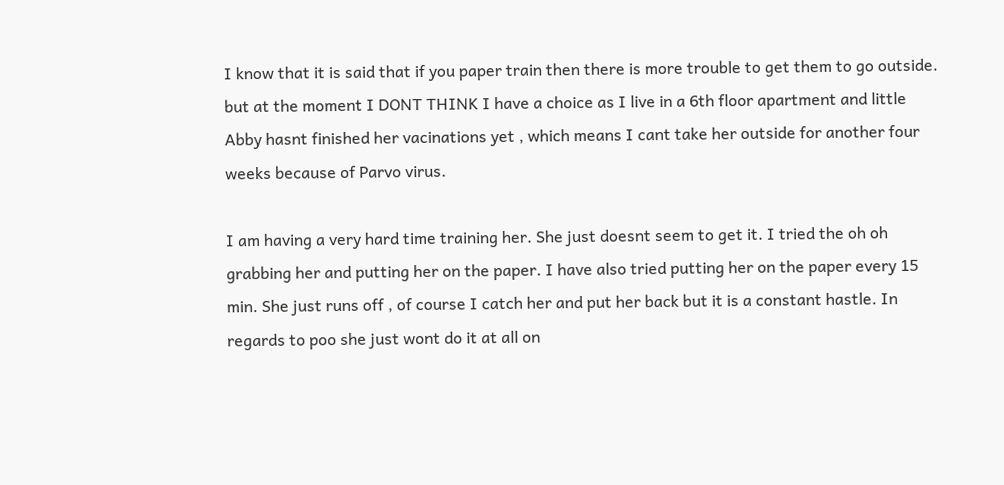I know that it is said that if you paper train then there is more trouble to get them to go outside. but at the moment I DONT THINK I have a choice as I live in a 6th floor apartment and little Abby hasnt finished her vacinations yet , which means I cant take her outside for another four weeks because of Parvo virus.

I am having a very hard time training her. She just doesnt seem to get it. I tried the oh oh grabbing her and putting her on the paper. I have also tried putting her on the paper every 15 min. She just runs off , of course I catch her and put her back but it is a constant hastle. In regards to poo she just wont do it at all on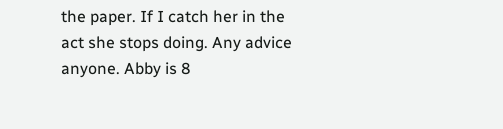the paper. If I catch her in the act she stops doing. Any advice anyone. Abby is 8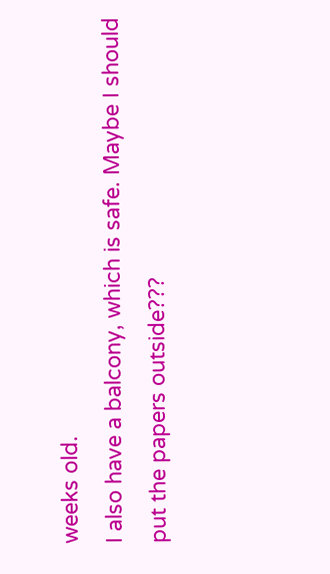weeks old.
I also have a balcony, which is safe. Maybe I should put the papers outside???